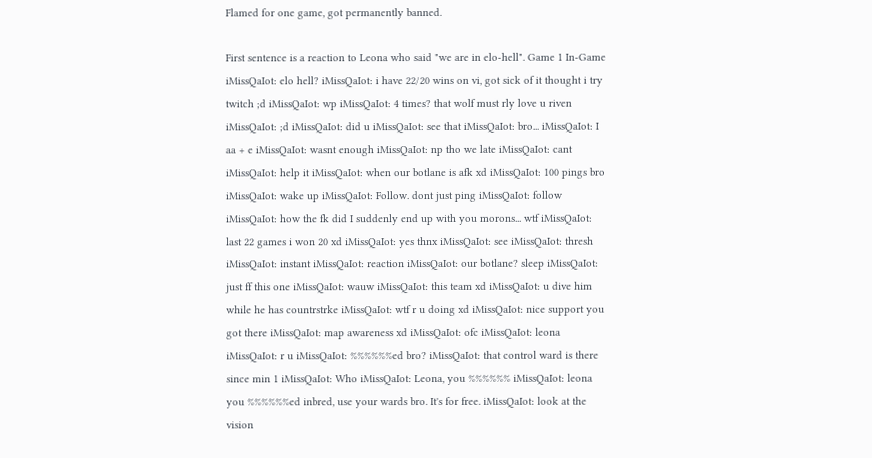Flamed for one game, got permanently banned.

First sentence is a reaction to Leona who said "we are in elo-hell". Game 1 In-Game iMissQaIot: elo hell? iMissQaIot: i have 22/20 wins on vi, got sick of it thought i try twitch ;d iMissQaIot: wp iMissQaIot: 4 times? that wolf must rly love u riven iMissQaIot: ;d iMissQaIot: did u iMissQaIot: see that iMissQaIot: bro... iMissQaIot: I aa + e iMissQaIot: wasnt enough iMissQaIot: np tho we late iMissQaIot: cant iMissQaIot: help it iMissQaIot: when our botlane is afk xd iMissQaIot: 100 pings bro iMissQaIot: wake up iMissQaIot: Follow. dont just ping iMissQaIot: follow iMissQaIot: how the fk did I suddenly end up with you morons... wtf iMissQaIot: last 22 games i won 20 xd iMissQaIot: yes thnx iMissQaIot: see iMissQaIot: thresh iMissQaIot: instant iMissQaIot: reaction iMissQaIot: our botlane? sleep iMissQaIot: just ff this one iMissQaIot: wauw iMissQaIot: this team xd iMissQaIot: u dive him while he has countrstrke iMissQaIot: wtf r u doing xd iMissQaIot: nice support you got there iMissQaIot: map awareness xd iMissQaIot: ofc iMissQaIot: leona iMissQaIot: r u iMissQaIot: %%%%%%ed bro? iMissQaIot: that control ward is there since min 1 iMissQaIot: Who iMissQaIot: Leona, you %%%%%% iMissQaIot: leona you %%%%%%ed inbred, use your wards bro. It's for free. iMissQaIot: look at the vision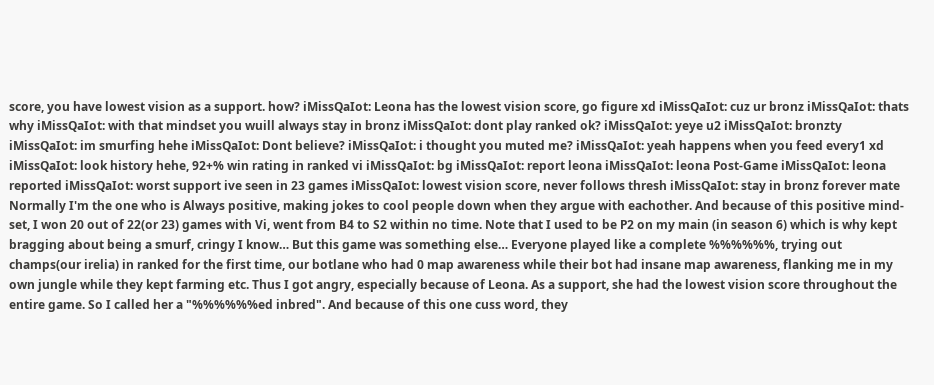score, you have lowest vision as a support. how? iMissQaIot: Leona has the lowest vision score, go figure xd iMissQaIot: cuz ur bronz iMissQaIot: thats why iMissQaIot: with that mindset you wuill always stay in bronz iMissQaIot: dont play ranked ok? iMissQaIot: yeye u2 iMissQaIot: bronzty iMissQaIot: im smurfing hehe iMissQaIot: Dont believe? iMissQaIot: i thought you muted me? iMissQaIot: yeah happens when you feed every1 xd iMissQaIot: look history hehe, 92+% win rating in ranked vi iMissQaIot: bg iMissQaIot: report leona iMissQaIot: leona Post-Game iMissQaIot: leona reported iMissQaIot: worst support ive seen in 23 games iMissQaIot: lowest vision score, never follows thresh iMissQaIot: stay in bronz forever mate Normally I'm the one who is Always positive, making jokes to cool people down when they argue with eachother. And because of this positive mind-set, I won 20 out of 22(or 23) games with Vi, went from B4 to S2 within no time. Note that I used to be P2 on my main (in season 6) which is why kept bragging about being a smurf, cringy I know… But this game was something else… Everyone played like a complete %%%%%%, trying out champs(our irelia) in ranked for the first time, our botlane who had 0 map awareness while their bot had insane map awareness, flanking me in my own jungle while they kept farming etc. Thus I got angry, especially because of Leona. As a support, she had the lowest vision score throughout the entire game. So I called her a "%%%%%%ed inbred". And because of this one cuss word, they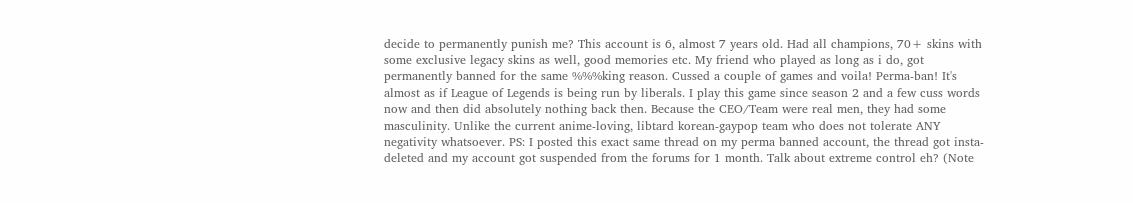decide to permanently punish me? This account is 6, almost 7 years old. Had all champions, 70+ skins with some exclusive legacy skins as well, good memories etc. My friend who played as long as i do, got permanently banned for the same %%%king reason. Cussed a couple of games and voila! Perma-ban! It's almost as if League of Legends is being run by liberals. I play this game since season 2 and a few cuss words now and then did absolutely nothing back then. Because the CEO/Team were real men, they had some masculinity. Unlike the current anime-loving, libtard korean-gaypop team who does not tolerate ANY negativity whatsoever. PS: I posted this exact same thread on my perma banned account, the thread got insta-deleted and my account got suspended from the forums for 1 month. Talk about extreme control eh? (Note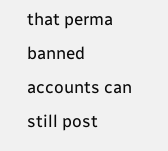that perma banned accounts can still post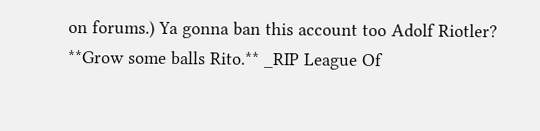on forums.) Ya gonna ban this account too Adolf Riotler? **Grow some balls Rito.** _RIP League Of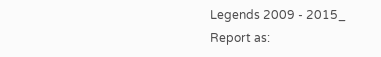Legends 2009 - 2015_
Report as: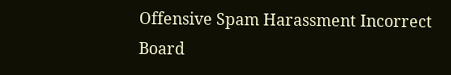Offensive Spam Harassment Incorrect Board